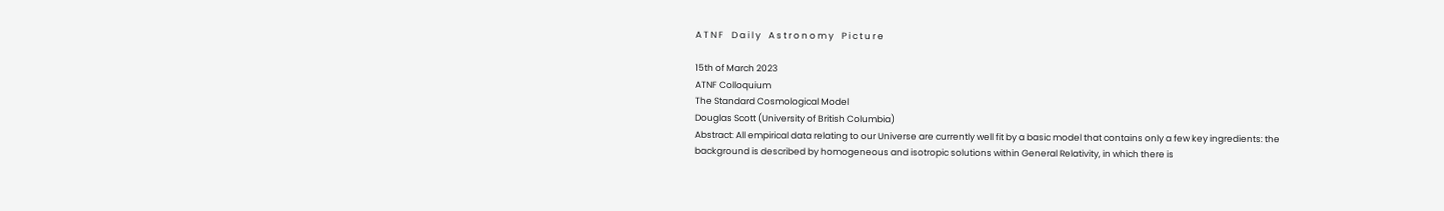A T N F    D a i l y    A s t r o n o m y    P i c t u r e

15th of March 2023
ATNF Colloquium
The Standard Cosmological Model
Douglas Scott (University of British Columbia)
Abstract: All empirical data relating to our Universe are currently well fit by a basic model that contains only a few key ingredients: the background is described by homogeneous and isotropic solutions within General Relativity, in which there is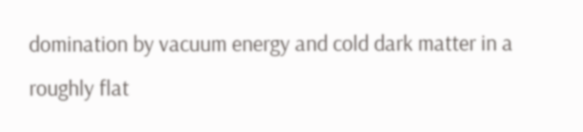domination by vacuum energy and cold dark matter in a roughly flat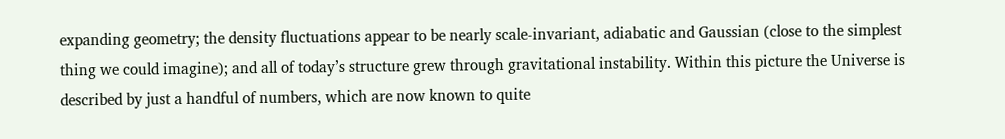expanding geometry; the density fluctuations appear to be nearly scale-invariant, adiabatic and Gaussian (close to the simplest thing we could imagine); and all of today’s structure grew through gravitational instability. Within this picture the Universe is described by just a handful of numbers, which are now known to quite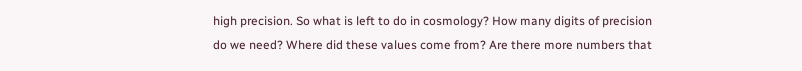high precision. So what is left to do in cosmology? How many digits of precision do we need? Where did these values come from? Are there more numbers that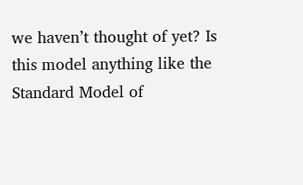we haven’t thought of yet? Is this model anything like the Standard Model of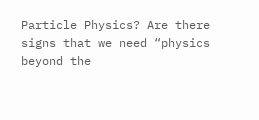Particle Physics? Are there signs that we need “physics beyond the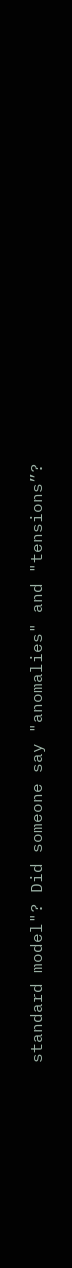standard model"? Did someone say "anomalies" and "tensions”?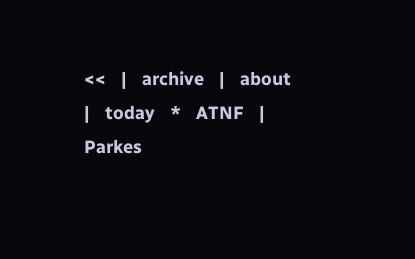<<   |   archive   |   about   |   today   *   ATNF   |   Parkes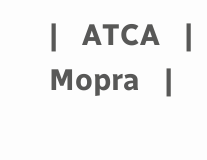|   ATCA   |   Mopra   |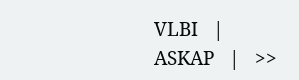VLBI   |   ASKAP   |   >>